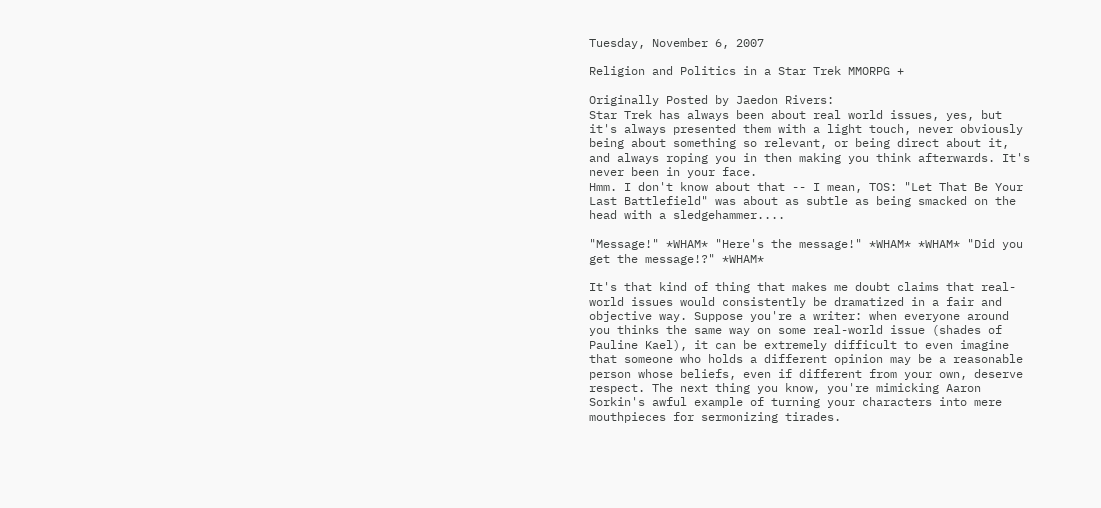Tuesday, November 6, 2007

Religion and Politics in a Star Trek MMORPG +

Originally Posted by Jaedon Rivers:
Star Trek has always been about real world issues, yes, but it's always presented them with a light touch, never obviously being about something so relevant, or being direct about it, and always roping you in then making you think afterwards. It's never been in your face.
Hmm. I don't know about that -- I mean, TOS: "Let That Be Your Last Battlefield" was about as subtle as being smacked on the head with a sledgehammer....

"Message!" *WHAM* "Here's the message!" *WHAM* *WHAM* "Did you get the message!?" *WHAM*

It's that kind of thing that makes me doubt claims that real-world issues would consistently be dramatized in a fair and objective way. Suppose you're a writer: when everyone around you thinks the same way on some real-world issue (shades of Pauline Kael), it can be extremely difficult to even imagine that someone who holds a different opinion may be a reasonable person whose beliefs, even if different from your own, deserve respect. The next thing you know, you're mimicking Aaron Sorkin's awful example of turning your characters into mere mouthpieces for sermonizing tirades.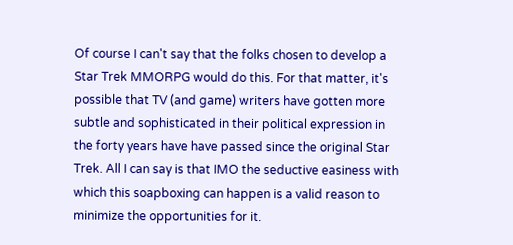Of course I can't say that the folks chosen to develop a Star Trek MMORPG would do this. For that matter, it's possible that TV (and game) writers have gotten more subtle and sophisticated in their political expression in the forty years have have passed since the original Star Trek. All I can say is that IMO the seductive easiness with which this soapboxing can happen is a valid reason to minimize the opportunities for it.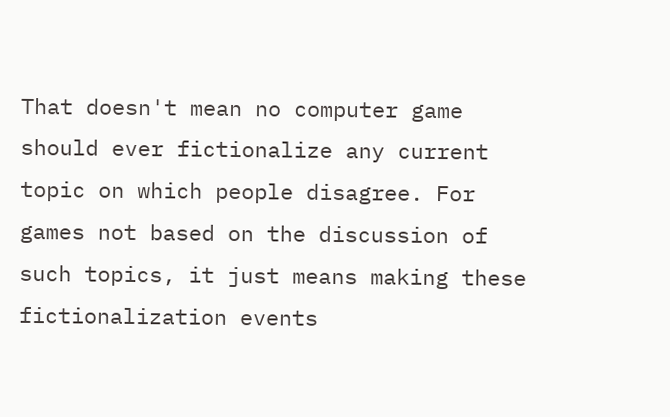That doesn't mean no computer game should ever fictionalize any current topic on which people disagree. For games not based on the discussion of such topics, it just means making these fictionalization events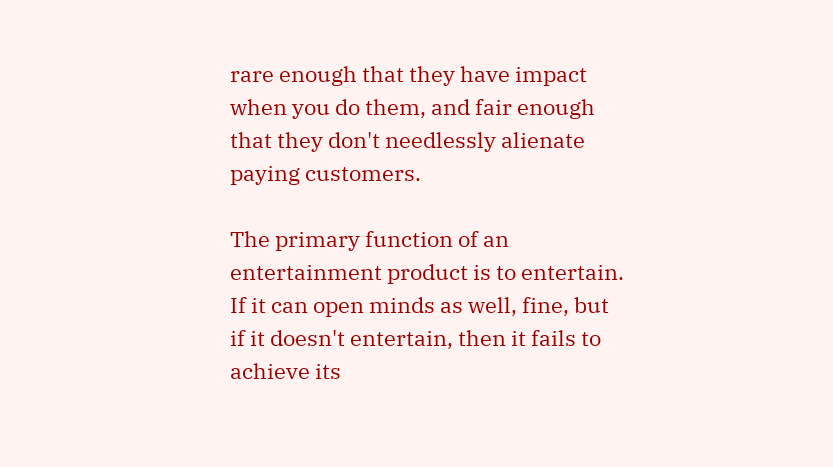rare enough that they have impact when you do them, and fair enough that they don't needlessly alienate paying customers.

The primary function of an entertainment product is to entertain. If it can open minds as well, fine, but if it doesn't entertain, then it fails to achieve its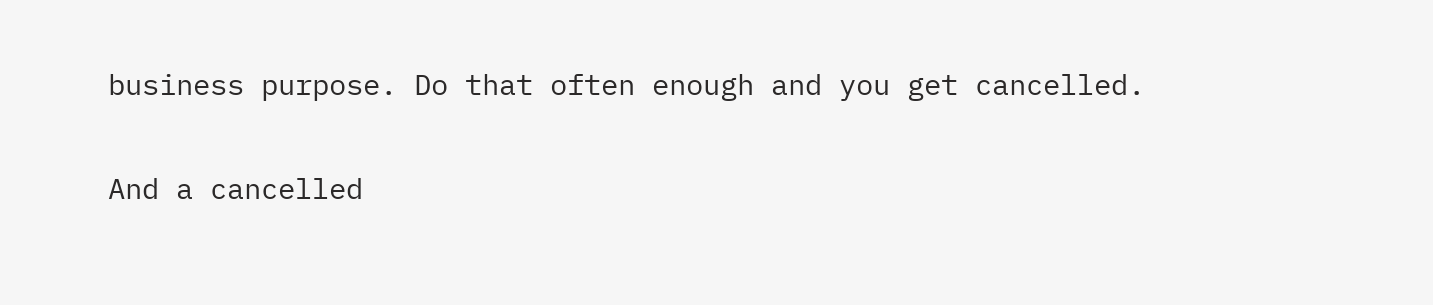business purpose. Do that often enough and you get cancelled.

And a cancelled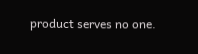product serves no one.